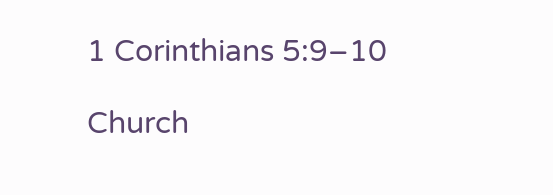1 Corinthians 5:9–10

Church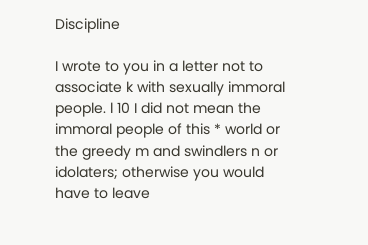Discipline

I wrote to you in a letter not to associate k with sexually immoral people. l 10 I did not mean the immoral people of this * world or the greedy m and swindlers n or idolaters; otherwise you would have to leave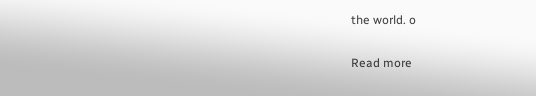the world. o

Read more